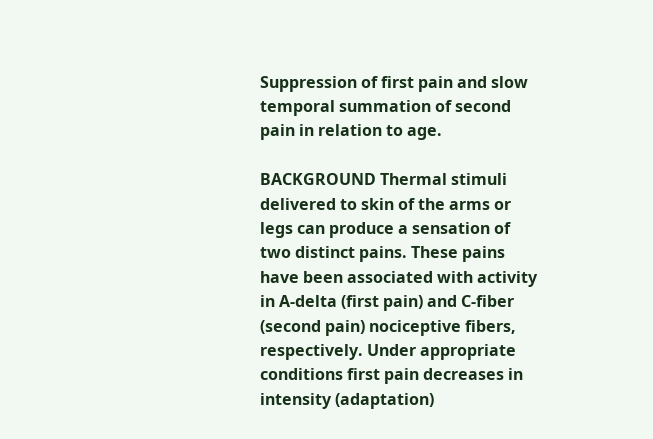Suppression of first pain and slow temporal summation of second pain in relation to age.

BACKGROUND Thermal stimuli delivered to skin of the arms or legs can produce a sensation of two distinct pains. These pains have been associated with activity in A-delta (first pain) and C-fiber (second pain) nociceptive fibers, respectively. Under appropriate conditions first pain decreases in intensity (adaptation)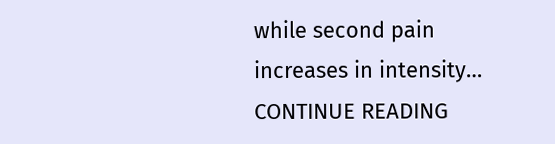while second pain increases in intensity… CONTINUE READING